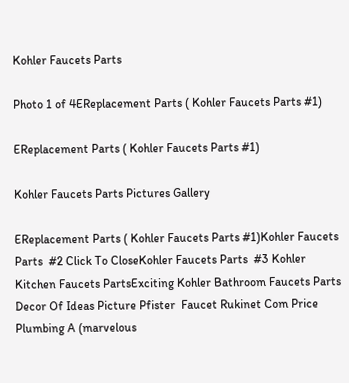Kohler Faucets Parts

Photo 1 of 4EReplacement Parts ( Kohler Faucets Parts #1)

EReplacement Parts ( Kohler Faucets Parts #1)

Kohler Faucets Parts Pictures Gallery

EReplacement Parts ( Kohler Faucets Parts #1)Kohler Faucets Parts  #2 Click To CloseKohler Faucets Parts  #3 Kohler Kitchen Faucets PartsExciting Kohler Bathroom Faucets Parts Decor Of Ideas Picture Pfister  Faucet Rukinet Com Price Plumbing A (marvelous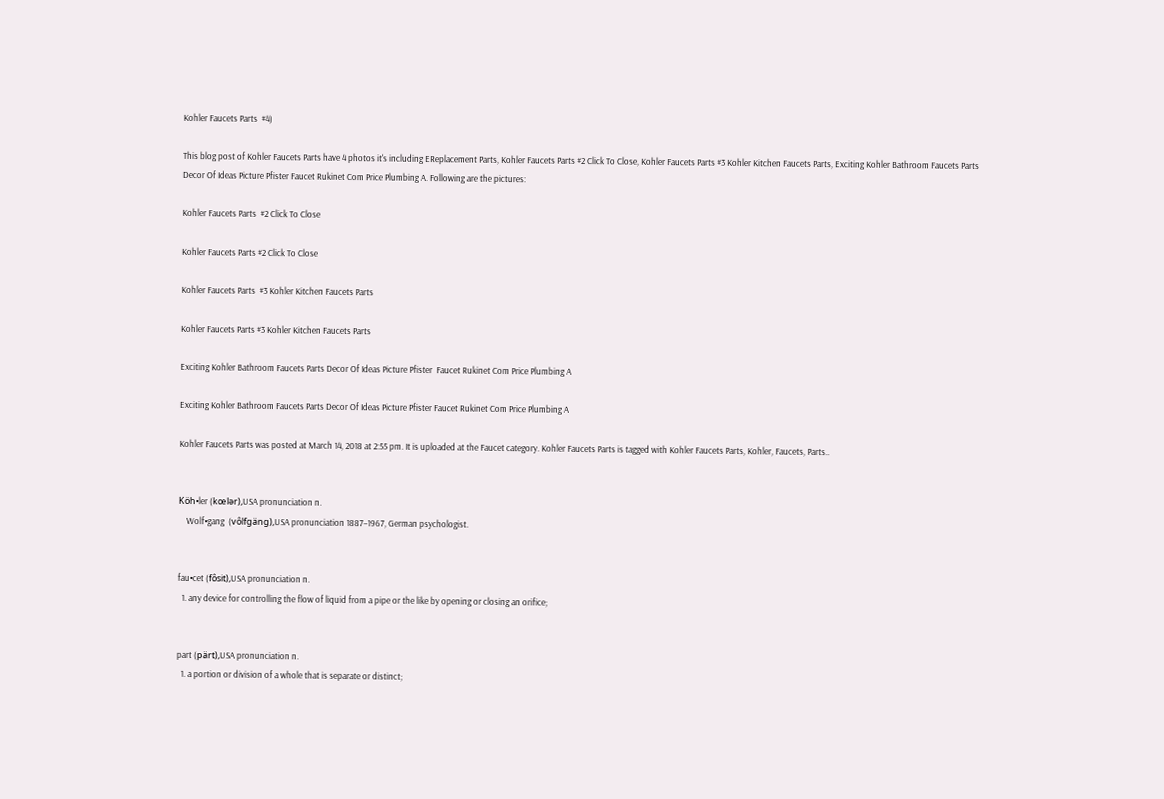Kohler Faucets Parts  #4)

This blog post of Kohler Faucets Parts have 4 photos it's including EReplacement Parts, Kohler Faucets Parts #2 Click To Close, Kohler Faucets Parts #3 Kohler Kitchen Faucets Parts, Exciting Kohler Bathroom Faucets Parts Decor Of Ideas Picture Pfister Faucet Rukinet Com Price Plumbing A. Following are the pictures:

Kohler Faucets Parts  #2 Click To Close

Kohler Faucets Parts #2 Click To Close

Kohler Faucets Parts  #3 Kohler Kitchen Faucets Parts

Kohler Faucets Parts #3 Kohler Kitchen Faucets Parts

Exciting Kohler Bathroom Faucets Parts Decor Of Ideas Picture Pfister  Faucet Rukinet Com Price Plumbing A

Exciting Kohler Bathroom Faucets Parts Decor Of Ideas Picture Pfister Faucet Rukinet Com Price Plumbing A

Kohler Faucets Parts was posted at March 14, 2018 at 2:55 pm. It is uploaded at the Faucet category. Kohler Faucets Parts is tagged with Kohler Faucets Parts, Kohler, Faucets, Parts..


Köh•ler (kœlər),USA pronunciation n.
    Wolf•gang  (vôlfgäng),USA pronunciation 1887–1967, German psychologist.


fau•cet (fôsit),USA pronunciation n.
  1. any device for controlling the flow of liquid from a pipe or the like by opening or closing an orifice;


part (pärt),USA pronunciation n.
  1. a portion or division of a whole that is separate or distinct;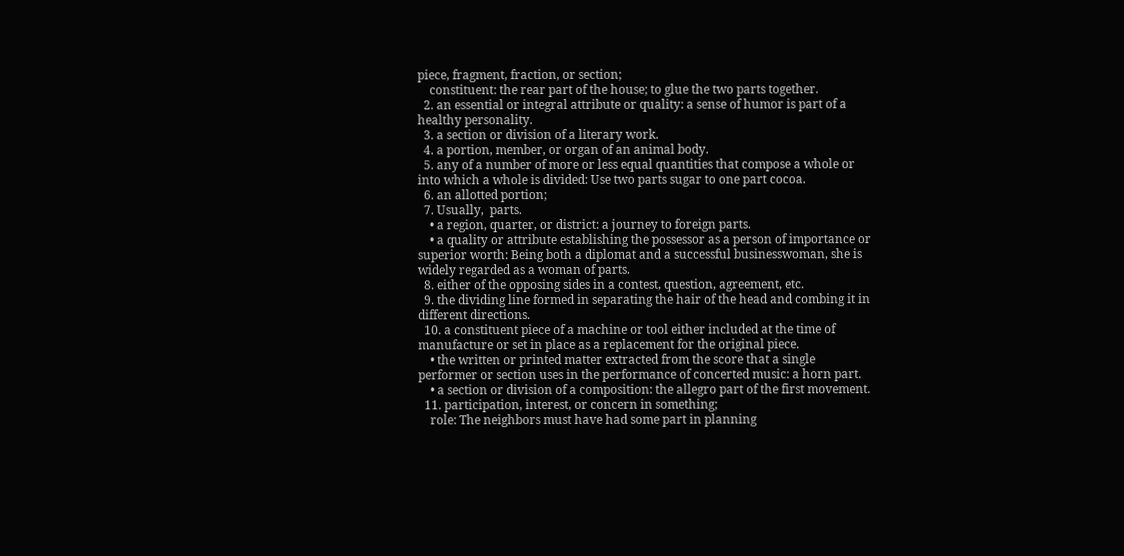piece, fragment, fraction, or section;
    constituent: the rear part of the house; to glue the two parts together.
  2. an essential or integral attribute or quality: a sense of humor is part of a healthy personality.
  3. a section or division of a literary work.
  4. a portion, member, or organ of an animal body.
  5. any of a number of more or less equal quantities that compose a whole or into which a whole is divided: Use two parts sugar to one part cocoa.
  6. an allotted portion;
  7. Usually,  parts.
    • a region, quarter, or district: a journey to foreign parts.
    • a quality or attribute establishing the possessor as a person of importance or superior worth: Being both a diplomat and a successful businesswoman, she is widely regarded as a woman of parts.
  8. either of the opposing sides in a contest, question, agreement, etc.
  9. the dividing line formed in separating the hair of the head and combing it in different directions.
  10. a constituent piece of a machine or tool either included at the time of manufacture or set in place as a replacement for the original piece.
    • the written or printed matter extracted from the score that a single performer or section uses in the performance of concerted music: a horn part.
    • a section or division of a composition: the allegro part of the first movement.
  11. participation, interest, or concern in something;
    role: The neighbors must have had some part in planning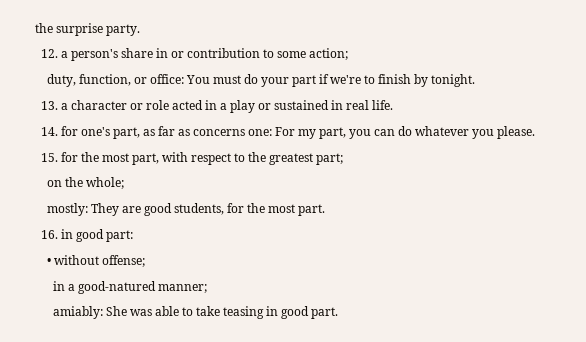the surprise party.
  12. a person's share in or contribution to some action;
    duty, function, or office: You must do your part if we're to finish by tonight.
  13. a character or role acted in a play or sustained in real life.
  14. for one's part, as far as concerns one: For my part, you can do whatever you please.
  15. for the most part, with respect to the greatest part;
    on the whole;
    mostly: They are good students, for the most part.
  16. in good part:
    • without offense;
      in a good-natured manner;
      amiably: She was able to take teasing in good part.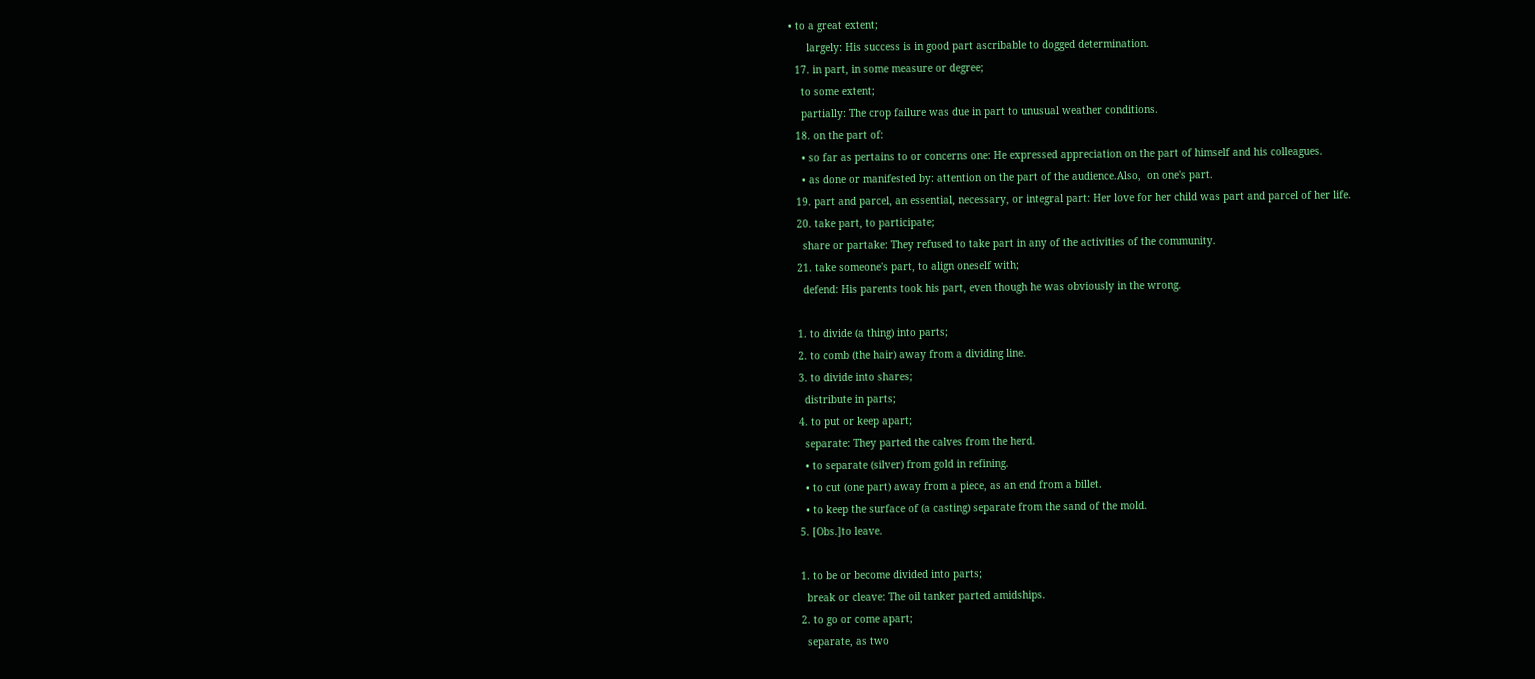• to a great extent;
      largely: His success is in good part ascribable to dogged determination.
  17. in part, in some measure or degree;
    to some extent;
    partially: The crop failure was due in part to unusual weather conditions.
  18. on the part of:
    • so far as pertains to or concerns one: He expressed appreciation on the part of himself and his colleagues.
    • as done or manifested by: attention on the part of the audience.Also,  on one's part.
  19. part and parcel, an essential, necessary, or integral part: Her love for her child was part and parcel of her life.
  20. take part, to participate;
    share or partake: They refused to take part in any of the activities of the community.
  21. take someone's part, to align oneself with;
    defend: His parents took his part, even though he was obviously in the wrong.

  1. to divide (a thing) into parts;
  2. to comb (the hair) away from a dividing line.
  3. to divide into shares;
    distribute in parts;
  4. to put or keep apart;
    separate: They parted the calves from the herd.
    • to separate (silver) from gold in refining.
    • to cut (one part) away from a piece, as an end from a billet.
    • to keep the surface of (a casting) separate from the sand of the mold.
  5. [Obs.]to leave.

  1. to be or become divided into parts;
    break or cleave: The oil tanker parted amidships.
  2. to go or come apart;
    separate, as two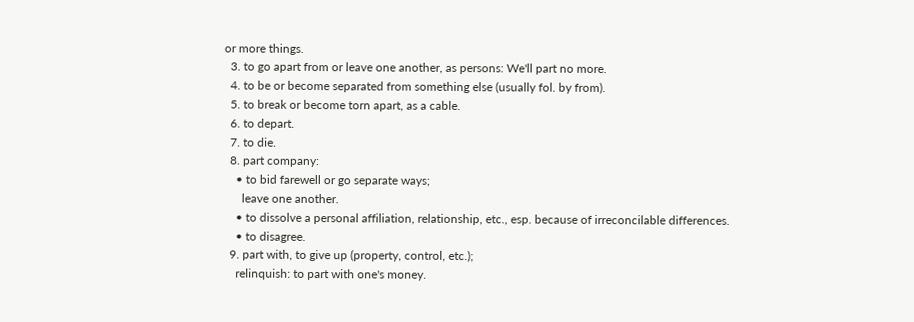or more things.
  3. to go apart from or leave one another, as persons: We'll part no more.
  4. to be or become separated from something else (usually fol. by from).
  5. to break or become torn apart, as a cable.
  6. to depart.
  7. to die.
  8. part company:
    • to bid farewell or go separate ways;
      leave one another.
    • to dissolve a personal affiliation, relationship, etc., esp. because of irreconcilable differences.
    • to disagree.
  9. part with, to give up (property, control, etc.);
    relinquish: to part with one's money.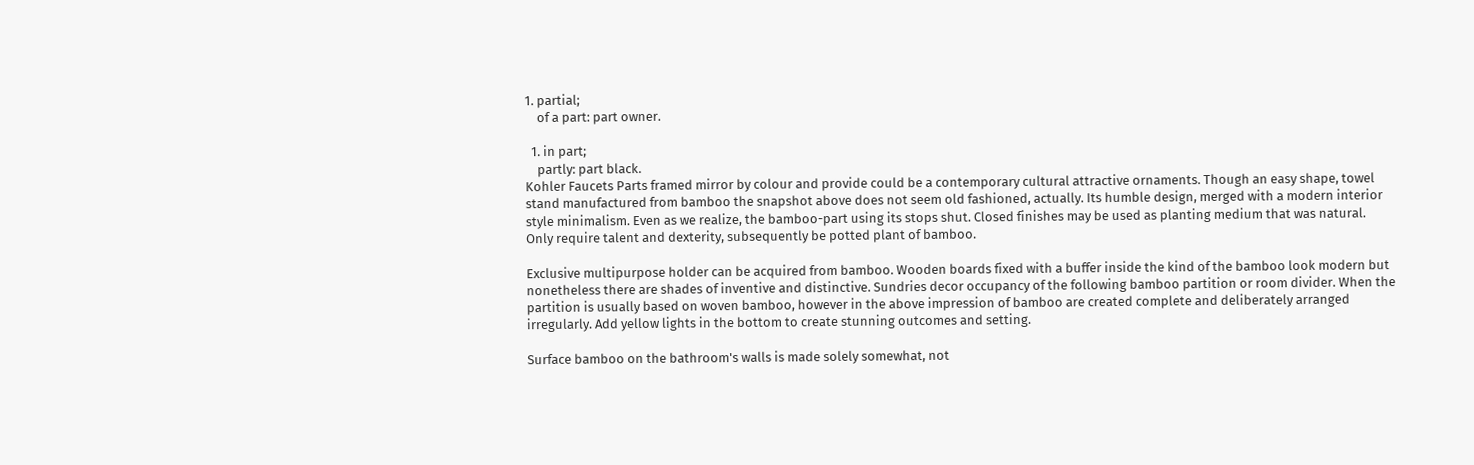1. partial;
    of a part: part owner.

  1. in part;
    partly: part black.
Kohler Faucets Parts framed mirror by colour and provide could be a contemporary cultural attractive ornaments. Though an easy shape, towel stand manufactured from bamboo the snapshot above does not seem old fashioned, actually. Its humble design, merged with a modern interior style minimalism. Even as we realize, the bamboo-part using its stops shut. Closed finishes may be used as planting medium that was natural. Only require talent and dexterity, subsequently be potted plant of bamboo.

Exclusive multipurpose holder can be acquired from bamboo. Wooden boards fixed with a buffer inside the kind of the bamboo look modern but nonetheless there are shades of inventive and distinctive. Sundries decor occupancy of the following bamboo partition or room divider. When the partition is usually based on woven bamboo, however in the above impression of bamboo are created complete and deliberately arranged irregularly. Add yellow lights in the bottom to create stunning outcomes and setting.

Surface bamboo on the bathroom's walls is made solely somewhat, not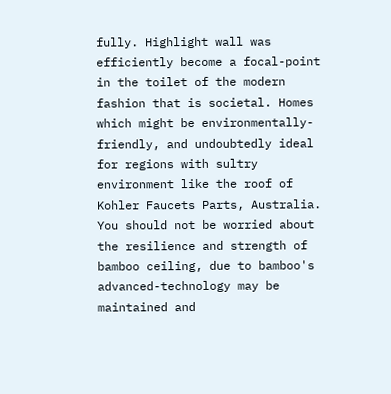fully. Highlight wall was efficiently become a focal-point in the toilet of the modern fashion that is societal. Homes which might be environmentally-friendly, and undoubtedly ideal for regions with sultry environment like the roof of Kohler Faucets Parts, Australia. You should not be worried about the resilience and strength of bamboo ceiling, due to bamboo's advanced-technology may be maintained and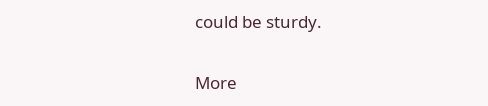could be sturdy.

More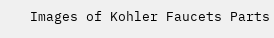Images of Kohler Faucets Parts